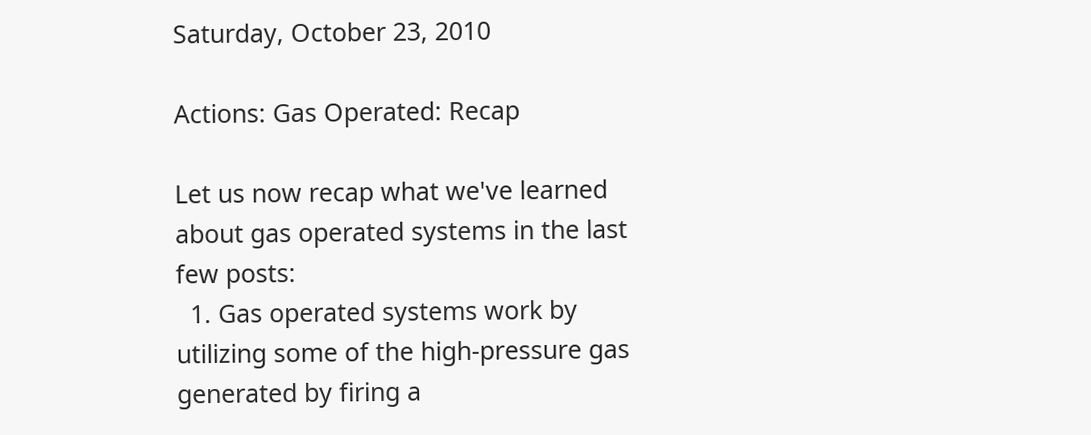Saturday, October 23, 2010

Actions: Gas Operated: Recap

Let us now recap what we've learned about gas operated systems in the last few posts:
  1. Gas operated systems work by utilizing some of the high-pressure gas generated by firing a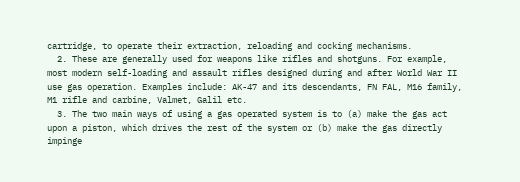cartridge, to operate their extraction, reloading and cocking mechanisms.
  2. These are generally used for weapons like rifles and shotguns. For example, most modern self-loading and assault rifles designed during and after World War II use gas operation. Examples include: AK-47 and its descendants, FN FAL, M16 family, M1 rifle and carbine, Valmet, Galil etc.
  3. The two main ways of using a gas operated system is to (a) make the gas act upon a piston, which drives the rest of the system or (b) make the gas directly impinge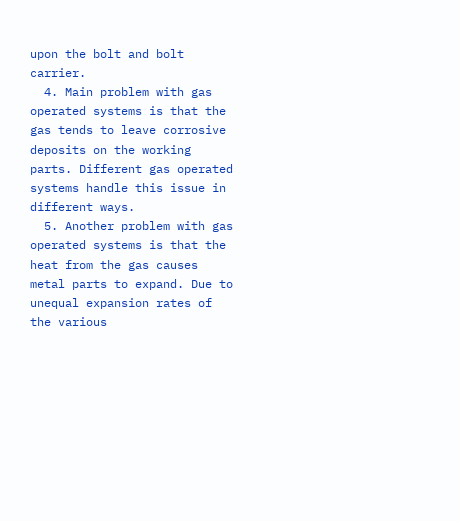upon the bolt and bolt carrier.
  4. Main problem with gas operated systems is that the gas tends to leave corrosive deposits on the working parts. Different gas operated systems handle this issue in different ways.
  5. Another problem with gas operated systems is that the heat from the gas causes metal parts to expand. Due to unequal expansion rates of the various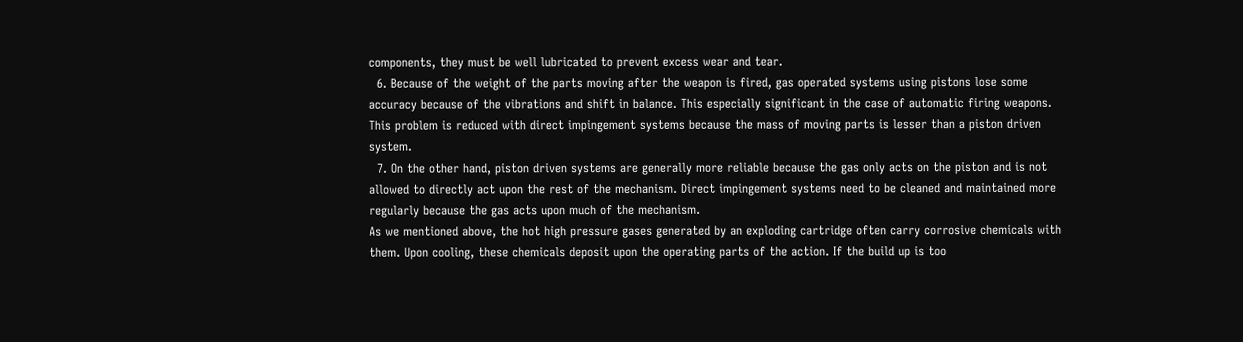components, they must be well lubricated to prevent excess wear and tear.
  6. Because of the weight of the parts moving after the weapon is fired, gas operated systems using pistons lose some accuracy because of the vibrations and shift in balance. This especially significant in the case of automatic firing weapons. This problem is reduced with direct impingement systems because the mass of moving parts is lesser than a piston driven system.
  7. On the other hand, piston driven systems are generally more reliable because the gas only acts on the piston and is not allowed to directly act upon the rest of the mechanism. Direct impingement systems need to be cleaned and maintained more regularly because the gas acts upon much of the mechanism.
As we mentioned above, the hot high pressure gases generated by an exploding cartridge often carry corrosive chemicals with them. Upon cooling, these chemicals deposit upon the operating parts of the action. If the build up is too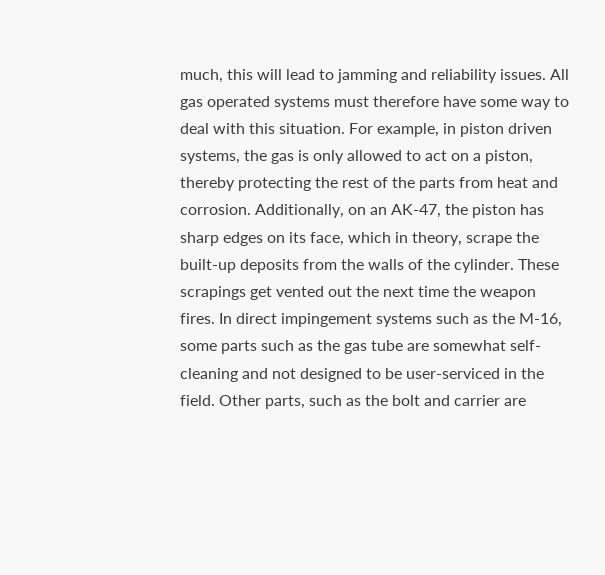much, this will lead to jamming and reliability issues. All gas operated systems must therefore have some way to deal with this situation. For example, in piston driven systems, the gas is only allowed to act on a piston, thereby protecting the rest of the parts from heat and corrosion. Additionally, on an AK-47, the piston has sharp edges on its face, which in theory, scrape the built-up deposits from the walls of the cylinder. These scrapings get vented out the next time the weapon fires. In direct impingement systems such as the M-16, some parts such as the gas tube are somewhat self-cleaning and not designed to be user-serviced in the field. Other parts, such as the bolt and carrier are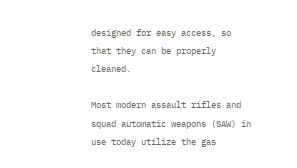designed for easy access, so that they can be properly cleaned.

Most modern assault rifles and squad automatic weapons (SAW) in use today utilize the gas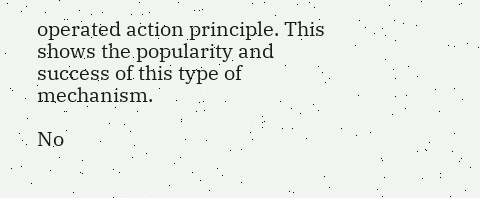operated action principle. This shows the popularity and success of this type of mechanism.

No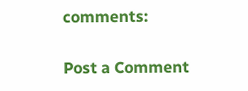comments:

Post a Comment